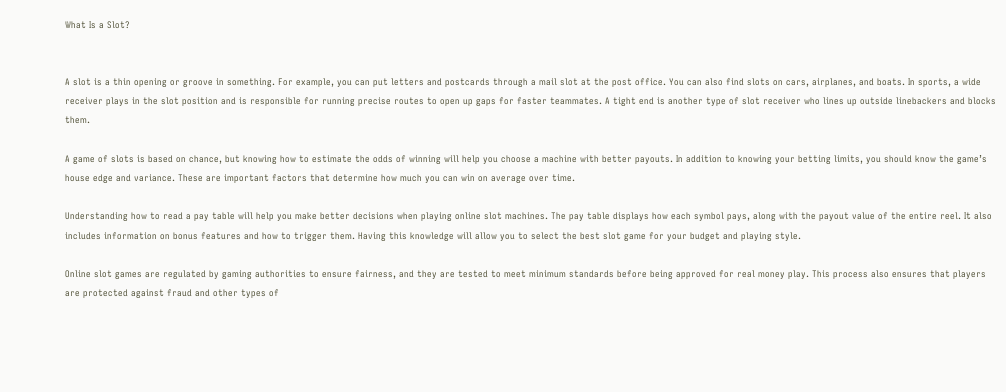What Is a Slot?


A slot is a thin opening or groove in something. For example, you can put letters and postcards through a mail slot at the post office. You can also find slots on cars, airplanes, and boats. In sports, a wide receiver plays in the slot position and is responsible for running precise routes to open up gaps for faster teammates. A tight end is another type of slot receiver who lines up outside linebackers and blocks them.

A game of slots is based on chance, but knowing how to estimate the odds of winning will help you choose a machine with better payouts. In addition to knowing your betting limits, you should know the game’s house edge and variance. These are important factors that determine how much you can win on average over time.

Understanding how to read a pay table will help you make better decisions when playing online slot machines. The pay table displays how each symbol pays, along with the payout value of the entire reel. It also includes information on bonus features and how to trigger them. Having this knowledge will allow you to select the best slot game for your budget and playing style.

Online slot games are regulated by gaming authorities to ensure fairness, and they are tested to meet minimum standards before being approved for real money play. This process also ensures that players are protected against fraud and other types of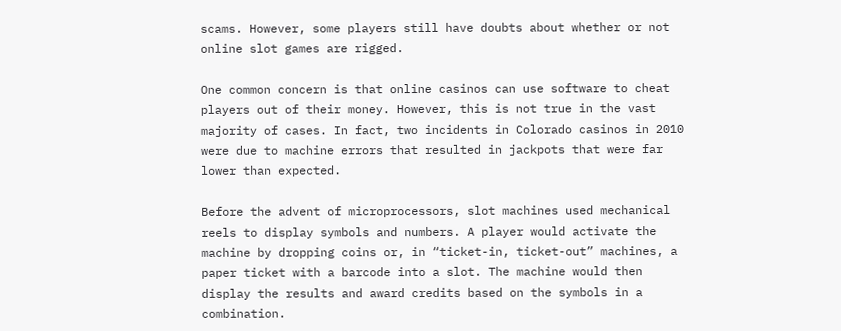scams. However, some players still have doubts about whether or not online slot games are rigged.

One common concern is that online casinos can use software to cheat players out of their money. However, this is not true in the vast majority of cases. In fact, two incidents in Colorado casinos in 2010 were due to machine errors that resulted in jackpots that were far lower than expected.

Before the advent of microprocessors, slot machines used mechanical reels to display symbols and numbers. A player would activate the machine by dropping coins or, in “ticket-in, ticket-out” machines, a paper ticket with a barcode into a slot. The machine would then display the results and award credits based on the symbols in a combination.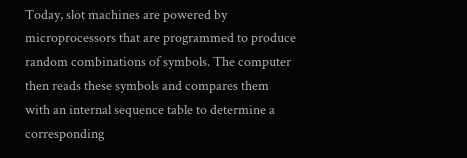Today, slot machines are powered by microprocessors that are programmed to produce random combinations of symbols. The computer then reads these symbols and compares them with an internal sequence table to determine a corresponding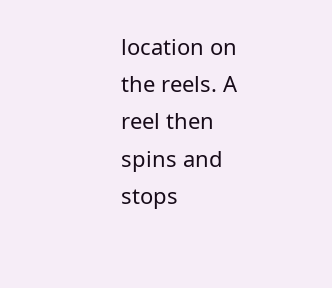location on the reels. A reel then spins and stops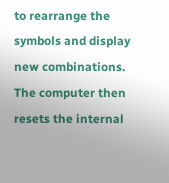to rearrange the symbols and display new combinations. The computer then resets the internal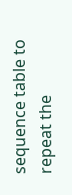sequence table to repeat the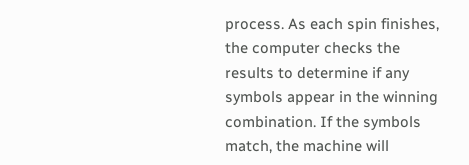process. As each spin finishes, the computer checks the results to determine if any symbols appear in the winning combination. If the symbols match, the machine will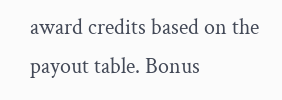award credits based on the payout table. Bonus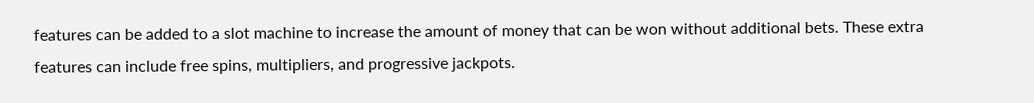features can be added to a slot machine to increase the amount of money that can be won without additional bets. These extra features can include free spins, multipliers, and progressive jackpots.